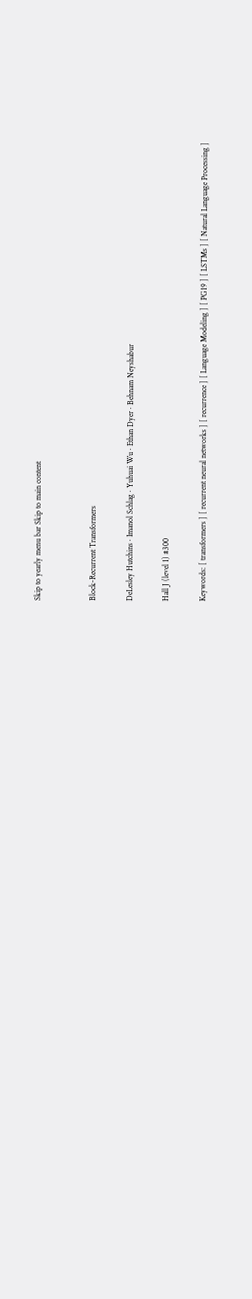Skip to yearly menu bar Skip to main content


Block-Recurrent Transformers

DeLesley Hutchins · Imanol Schlag · Yuhuai Wu · Ethan Dyer · Behnam Neyshabur

Hall J (level 1) #300

Keywords: [ transformers ] [ recurrent neural networks ] [ recurrence ] [ Language Modeling ] [ PG19 ] [ LSTMs ] [ Natural Language Processing ]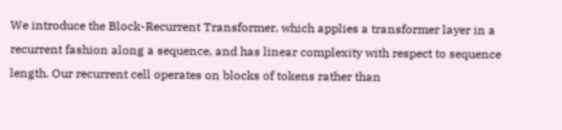We introduce the Block-Recurrent Transformer, which applies a transformer layer in a recurrent fashion along a sequence, and has linear complexity with respect to sequence length. Our recurrent cell operates on blocks of tokens rather than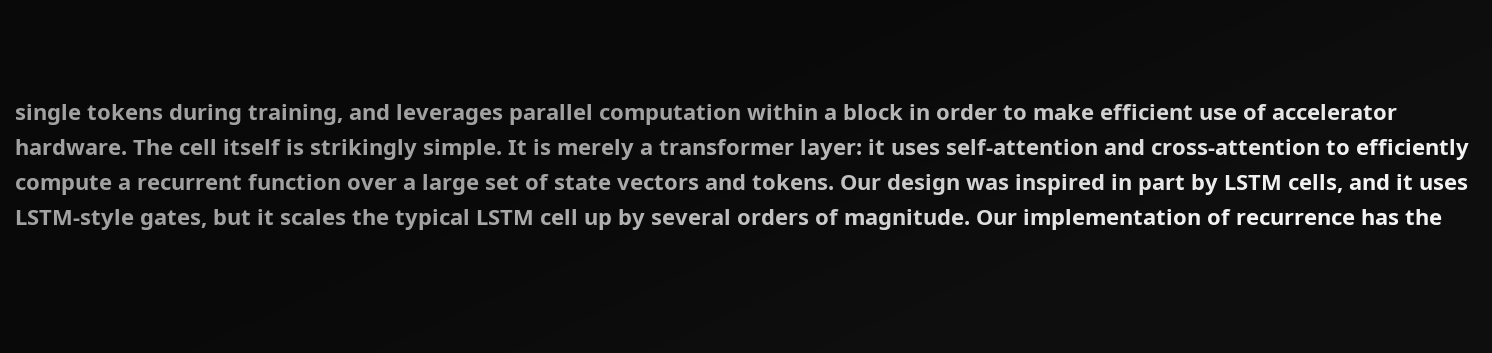single tokens during training, and leverages parallel computation within a block in order to make efficient use of accelerator hardware. The cell itself is strikingly simple. It is merely a transformer layer: it uses self-attention and cross-attention to efficiently compute a recurrent function over a large set of state vectors and tokens. Our design was inspired in part by LSTM cells, and it uses LSTM-style gates, but it scales the typical LSTM cell up by several orders of magnitude. Our implementation of recurrence has the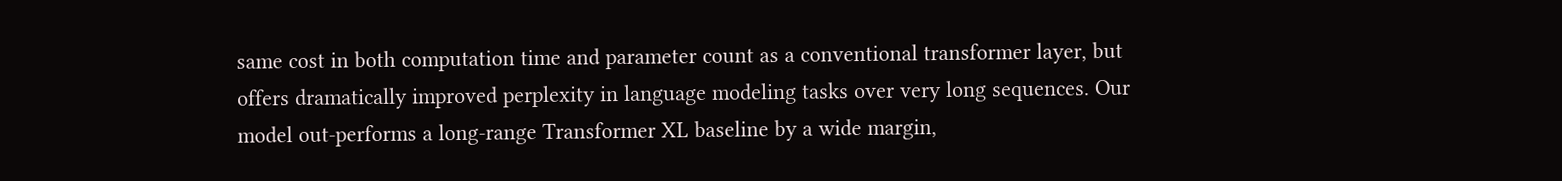same cost in both computation time and parameter count as a conventional transformer layer, but offers dramatically improved perplexity in language modeling tasks over very long sequences. Our model out-performs a long-range Transformer XL baseline by a wide margin,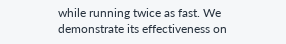while running twice as fast. We demonstrate its effectiveness on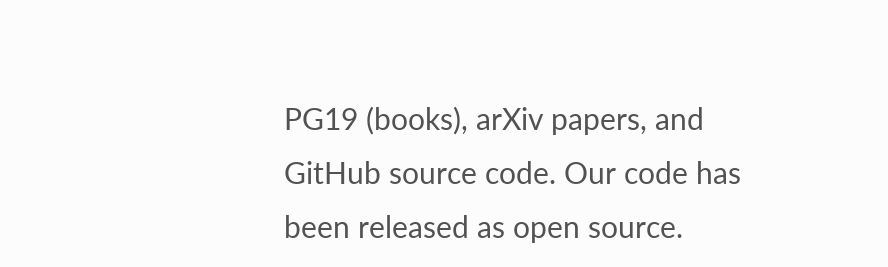PG19 (books), arXiv papers, and GitHub source code. Our code has been released as open source.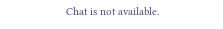Chat is not available.